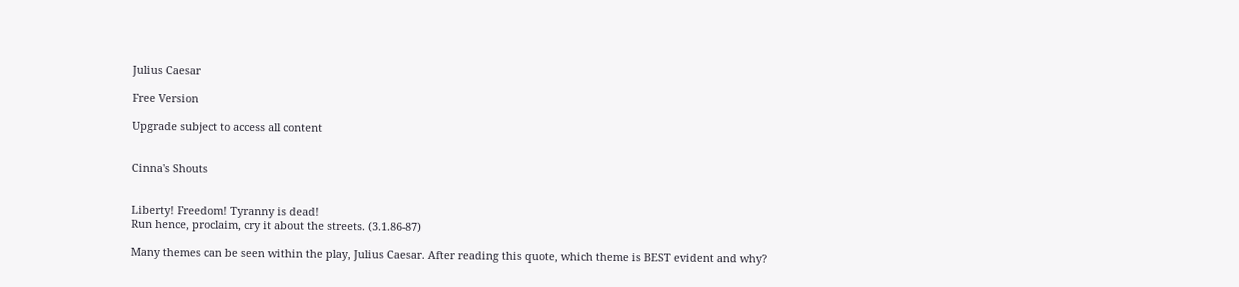Julius Caesar

Free Version

Upgrade subject to access all content


Cinna's Shouts


Liberty! Freedom! Tyranny is dead!
Run hence, proclaim, cry it about the streets. (3.1.86-87)

Many themes can be seen within the play, Julius Caesar. After reading this quote, which theme is BEST evident and why?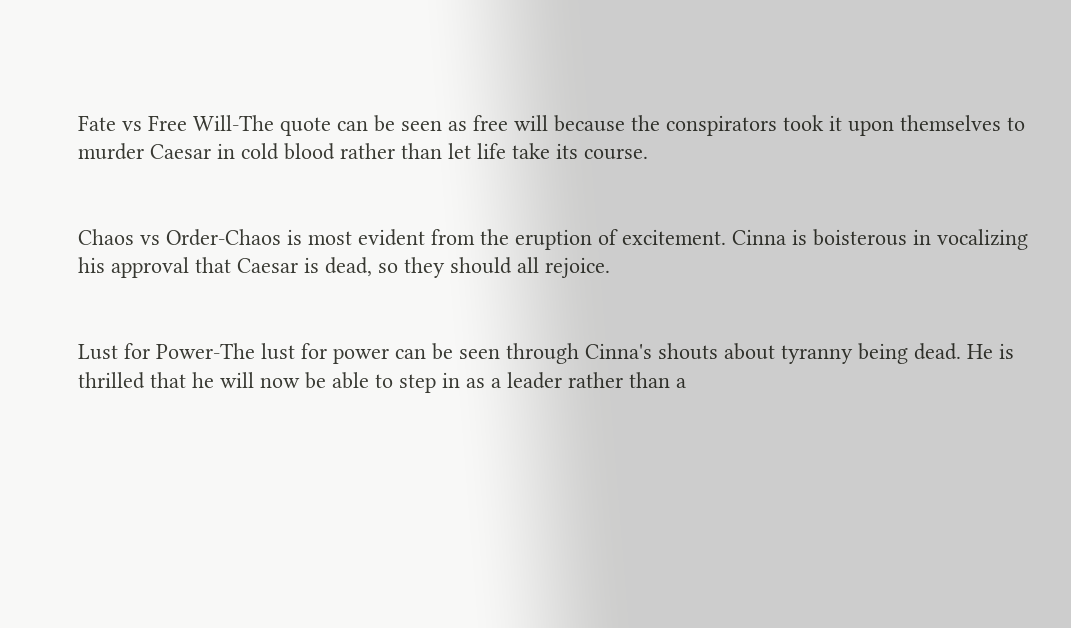Fate vs Free Will-The quote can be seen as free will because the conspirators took it upon themselves to murder Caesar in cold blood rather than let life take its course.


Chaos vs Order-Chaos is most evident from the eruption of excitement. Cinna is boisterous in vocalizing his approval that Caesar is dead, so they should all rejoice.


Lust for Power-The lust for power can be seen through Cinna's shouts about tyranny being dead. He is thrilled that he will now be able to step in as a leader rather than a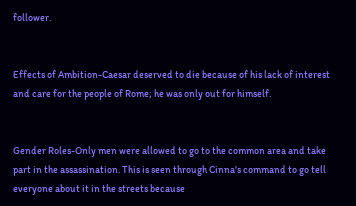follower.


Effects of Ambition-Caesar deserved to die because of his lack of interest and care for the people of Rome; he was only out for himself.


Gender Roles-Only men were allowed to go to the common area and take part in the assassination. This is seen through Cinna's command to go tell everyone about it in the streets because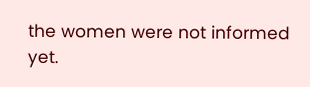the women were not informed yet.